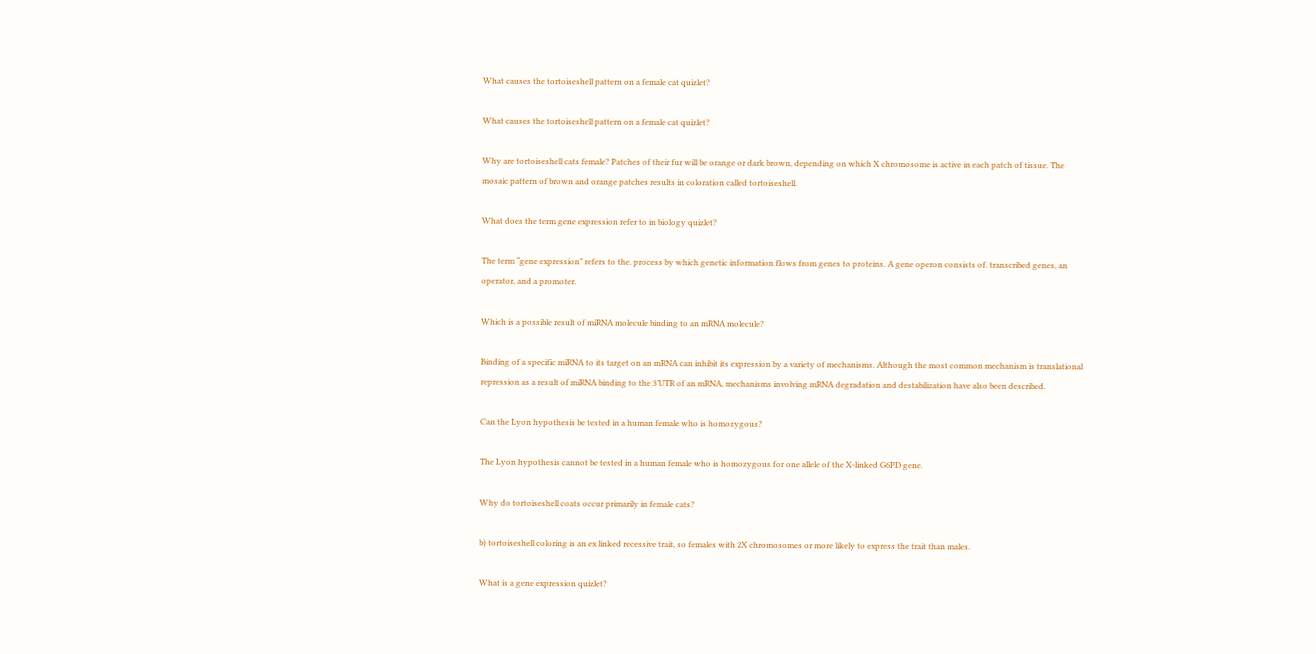What causes the tortoiseshell pattern on a female cat quizlet?

What causes the tortoiseshell pattern on a female cat quizlet?

Why are tortoiseshell cats female? Patches of their fur will be orange or dark brown, depending on which X chromosome is active in each patch of tissue. The mosaic pattern of brown and orange patches results in coloration called tortoiseshell.

What does the term gene expression refer to in biology quizlet?

The term “gene expression” refers to the. process by which genetic information flows from genes to proteins. A gene operon consists of. transcribed genes, an operator, and a promoter.

Which is a possible result of miRNA molecule binding to an mRNA molecule?

Binding of a specific miRNA to its target on an mRNA can inhibit its expression by a variety of mechanisms. Although the most common mechanism is translational repression as a result of miRNA binding to the 3’UTR of an mRNA, mechanisms involving mRNA degradation and destabilization have also been described.

Can the Lyon hypothesis be tested in a human female who is homozygous?

The Lyon hypothesis cannot be tested in a human female who is homozygous for one allele of the X-linked G6PD gene.

Why do tortoiseshell coats occur primarily in female cats?

b) tortoiseshell coloring is an ex linked recessive trait, so females with 2X chromosomes or more likely to express the trait than males.

What is a gene expression quizlet?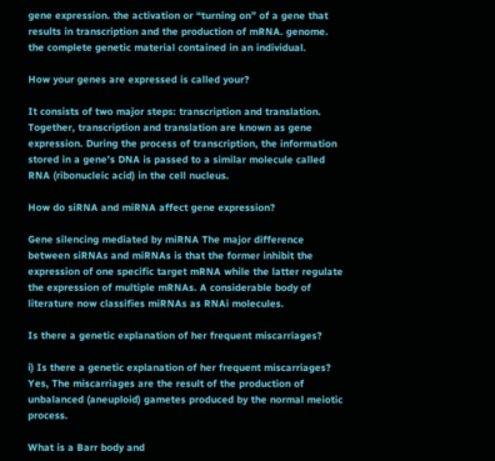gene expression. the activation or “turning on” of a gene that results in transcription and the production of mRNA. genome. the complete genetic material contained in an individual.

How your genes are expressed is called your?

It consists of two major steps: transcription and translation. Together, transcription and translation are known as gene expression. During the process of transcription, the information stored in a gene’s DNA is passed to a similar molecule called RNA (ribonucleic acid) in the cell nucleus.

How do siRNA and miRNA affect gene expression?

Gene silencing mediated by miRNA The major difference between siRNAs and miRNAs is that the former inhibit the expression of one specific target mRNA while the latter regulate the expression of multiple mRNAs. A considerable body of literature now classifies miRNAs as RNAi molecules.

Is there a genetic explanation of her frequent miscarriages?

i) Is there a genetic explanation of her frequent miscarriages? Yes, The miscarriages are the result of the production of unbalanced (aneuploid) gametes produced by the normal meiotic process.

What is a Barr body and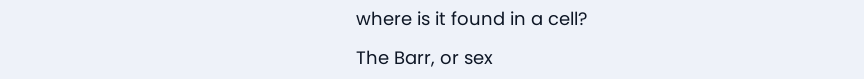where is it found in a cell?

The Barr, or sex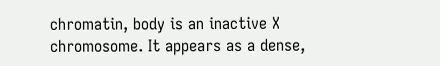chromatin, body is an inactive X chromosome. It appears as a dense,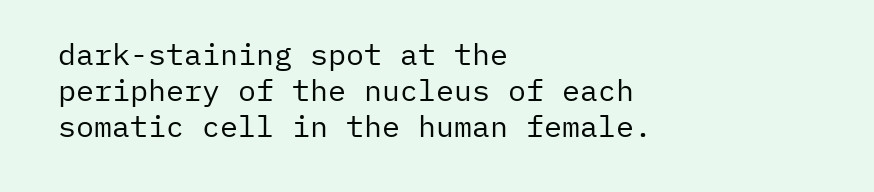dark-staining spot at the periphery of the nucleus of each somatic cell in the human female.